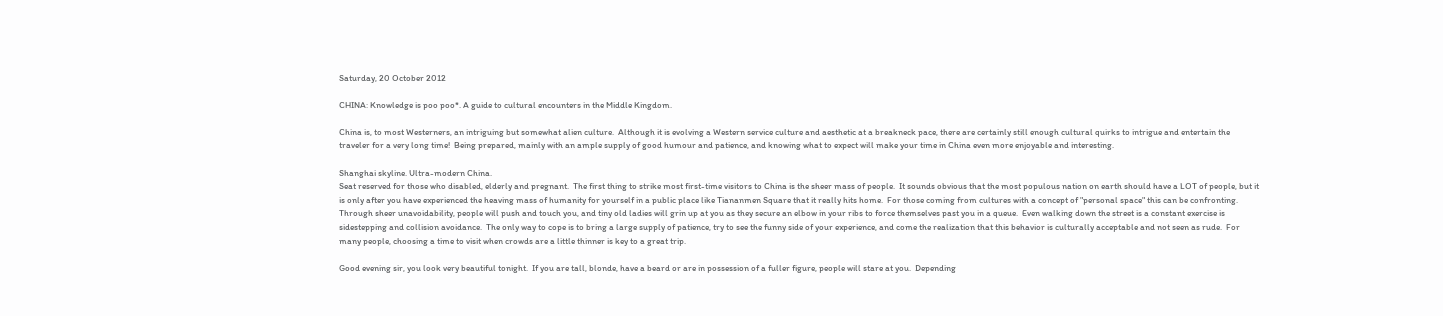Saturday, 20 October 2012

CHINA: Knowledge is poo poo*. A guide to cultural encounters in the Middle Kingdom.

China is, to most Westerners, an intriguing but somewhat alien culture.  Although it is evolving a Western service culture and aesthetic at a breakneck pace, there are certainly still enough cultural quirks to intrigue and entertain the traveler for a very long time!  Being prepared, mainly with an ample supply of good humour and patience, and knowing what to expect will make your time in China even more enjoyable and interesting.

Shanghai skyline. Ultra-modern China.
Seat reserved for those who disabled, elderly and pregnant.  The first thing to strike most first-time visitors to China is the sheer mass of people.  It sounds obvious that the most populous nation on earth should have a LOT of people, but it is only after you have experienced the heaving mass of humanity for yourself in a public place like Tiananmen Square that it really hits home.  For those coming from cultures with a concept of "personal space" this can be confronting.  Through sheer unavoidability, people will push and touch you, and tiny old ladies will grin up at you as they secure an elbow in your ribs to force themselves past you in a queue.  Even walking down the street is a constant exercise is sidestepping and collision avoidance.  The only way to cope is to bring a large supply of patience, try to see the funny side of your experience, and come the realization that this behavior is culturally acceptable and not seen as rude.  For many people, choosing a time to visit when crowds are a little thinner is key to a great trip.

Good evening sir, you look very beautiful tonight.  If you are tall, blonde, have a beard or are in possession of a fuller figure, people will stare at you.  Depending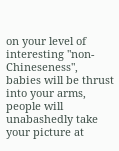on your level of interesting "non-Chineseness", babies will be thrust into your arms, people will unabashedly take your picture at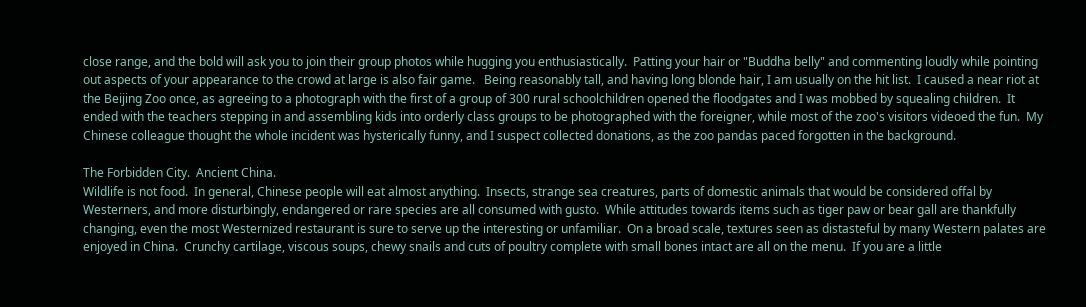close range, and the bold will ask you to join their group photos while hugging you enthusiastically.  Patting your hair or "Buddha belly" and commenting loudly while pointing out aspects of your appearance to the crowd at large is also fair game.   Being reasonably tall, and having long blonde hair, I am usually on the hit list.  I caused a near riot at the Beijing Zoo once, as agreeing to a photograph with the first of a group of 300 rural schoolchildren opened the floodgates and I was mobbed by squealing children.  It ended with the teachers stepping in and assembling kids into orderly class groups to be photographed with the foreigner, while most of the zoo's visitors videoed the fun.  My Chinese colleague thought the whole incident was hysterically funny, and I suspect collected donations, as the zoo pandas paced forgotten in the background.

The Forbidden City.  Ancient China.
Wildlife is not food.  In general, Chinese people will eat almost anything.  Insects, strange sea creatures, parts of domestic animals that would be considered offal by Westerners, and more disturbingly, endangered or rare species are all consumed with gusto.  While attitudes towards items such as tiger paw or bear gall are thankfully changing, even the most Westernized restaurant is sure to serve up the interesting or unfamiliar.  On a broad scale, textures seen as distasteful by many Western palates are enjoyed in China.  Crunchy cartilage, viscous soups, chewy snails and cuts of poultry complete with small bones intact are all on the menu.  If you are a little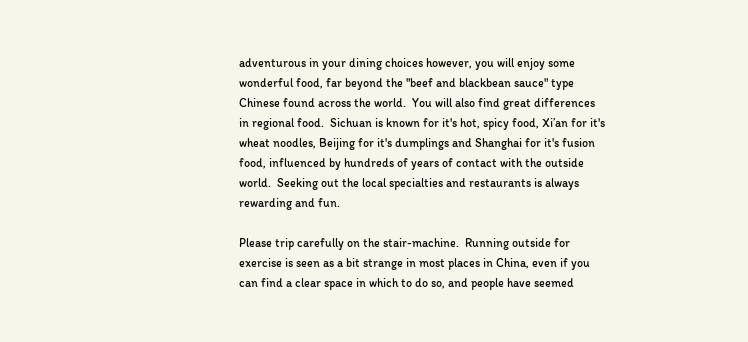adventurous in your dining choices however, you will enjoy some wonderful food, far beyond the "beef and blackbean sauce" type Chinese found across the world.  You will also find great differences in regional food.  Sichuan is known for it's hot, spicy food, Xi’an for it's wheat noodles, Beijing for it's dumplings and Shanghai for it's fusion food, influenced by hundreds of years of contact with the outside world.  Seeking out the local specialties and restaurants is always rewarding and fun.

Please trip carefully on the stair-machine.  Running outside for exercise is seen as a bit strange in most places in China, even if you can find a clear space in which to do so, and people have seemed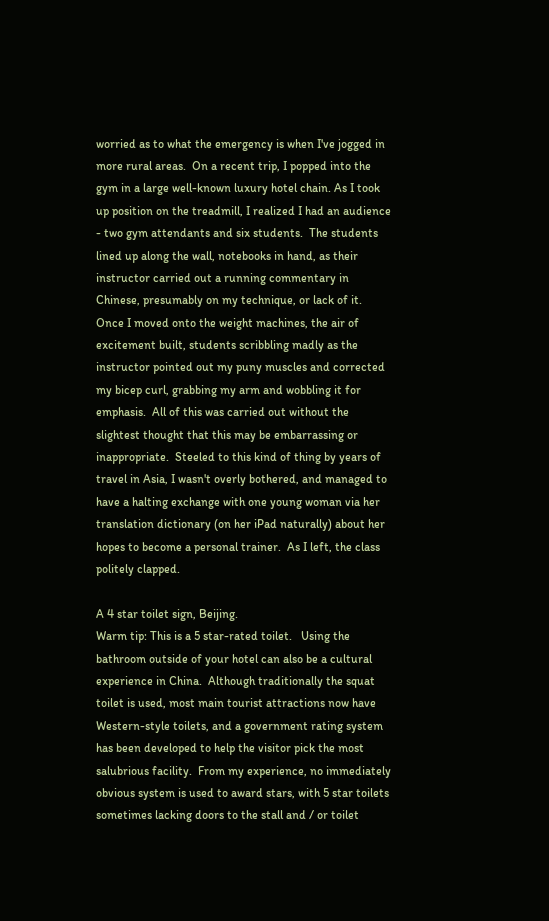worried as to what the emergency is when I've jogged in more rural areas.  On a recent trip, I popped into the gym in a large well-known luxury hotel chain. As I took up position on the treadmill, I realized I had an audience - two gym attendants and six students.  The students lined up along the wall, notebooks in hand, as their instructor carried out a running commentary in Chinese, presumably on my technique, or lack of it.   Once I moved onto the weight machines, the air of excitement built, students scribbling madly as the instructor pointed out my puny muscles and corrected my bicep curl, grabbing my arm and wobbling it for emphasis.  All of this was carried out without the slightest thought that this may be embarrassing or inappropriate.  Steeled to this kind of thing by years of travel in Asia, I wasn't overly bothered, and managed to have a halting exchange with one young woman via her translation dictionary (on her iPad naturally) about her hopes to become a personal trainer.  As I left, the class politely clapped.

A 4 star toilet sign, Beijing.
Warm tip: This is a 5 star-rated toilet.   Using the bathroom outside of your hotel can also be a cultural experience in China.  Although traditionally the squat toilet is used, most main tourist attractions now have Western-style toilets, and a government rating system has been developed to help the visitor pick the most salubrious facility.  From my experience, no immediately obvious system is used to award stars, with 5 star toilets sometimes lacking doors to the stall and / or toilet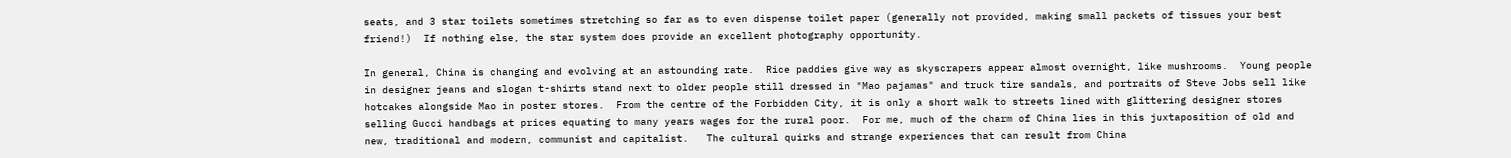seats, and 3 star toilets sometimes stretching so far as to even dispense toilet paper (generally not provided, making small packets of tissues your best friend!)  If nothing else, the star system does provide an excellent photography opportunity.

In general, China is changing and evolving at an astounding rate.  Rice paddies give way as skyscrapers appear almost overnight, like mushrooms.  Young people in designer jeans and slogan t-shirts stand next to older people still dressed in "Mao pajamas" and truck tire sandals, and portraits of Steve Jobs sell like hotcakes alongside Mao in poster stores.  From the centre of the Forbidden City, it is only a short walk to streets lined with glittering designer stores selling Gucci handbags at prices equating to many years wages for the rural poor.  For me, much of the charm of China lies in this juxtaposition of old and new, traditional and modern, communist and capitalist.   The cultural quirks and strange experiences that can result from China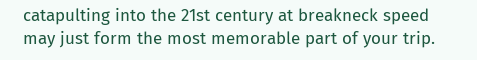catapulting into the 21st century at breakneck speed may just form the most memorable part of your trip.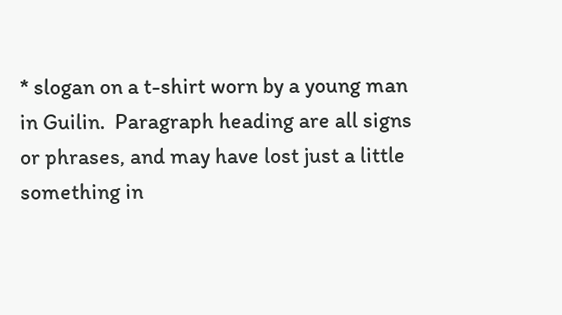* slogan on a t-shirt worn by a young man in Guilin.  Paragraph heading are all signs or phrases, and may have lost just a little something in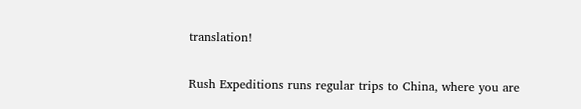translation!

Rush Expeditions runs regular trips to China, where you are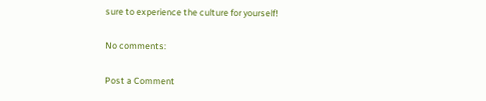sure to experience the culture for yourself!

No comments:

Post a Comment